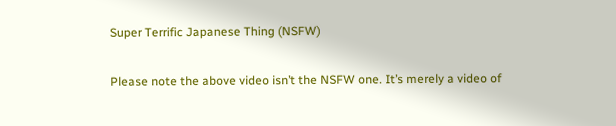Super Terrific Japanese Thing (NSFW)

Please note the above video isn’t the NSFW one. It’s merely a video of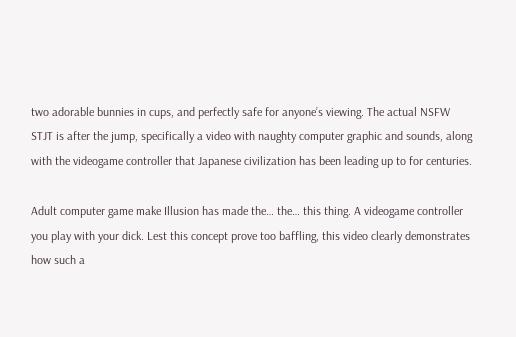two adorable bunnies in cups, and perfectly safe for anyone’s viewing. The actual NSFW STJT is after the jump, specifically a video with naughty computer graphic and sounds, along with the videogame controller that Japanese civilization has been leading up to for centuries.

Adult computer game make Illusion has made the… the… this thing. A videogame controller you play with your dick. Lest this concept prove too baffling, this video clearly demonstrates how such a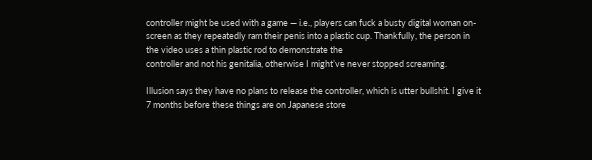controller might be used with a game — i.e., players can fuck a busty digital woman on-screen as they repeatedly ram their penis into a plastic cup. Thankfully, the person in the video uses a thin plastic rod to demonstrate the
controller and not his genitalia, otherwise I might’ve never stopped screaming.

Illusion says they have no plans to release the controller, which is utter bullshit. I give it 7 months before these things are on Japanese store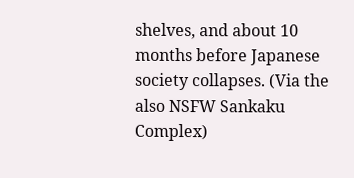shelves, and about 10 months before Japanese society collapses. (Via the also NSFW Sankaku Complex)